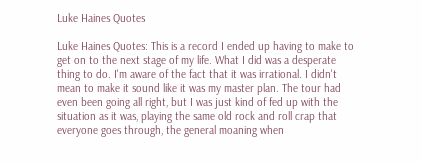Luke Haines Quotes

Luke Haines Quotes: This is a record I ended up having to make to get on to the next stage of my life. What I did was a desperate thing to do. I'm aware of the fact that it was irrational. I didn't mean to make it sound like it was my master plan. The tour had even been going all right, but I was just kind of fed up with the situation as it was, playing the same old rock and roll crap that everyone goes through, the general moaning when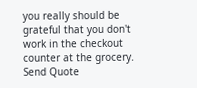you really should be grateful that you don't work in the checkout counter at the grocery.
Send Quote